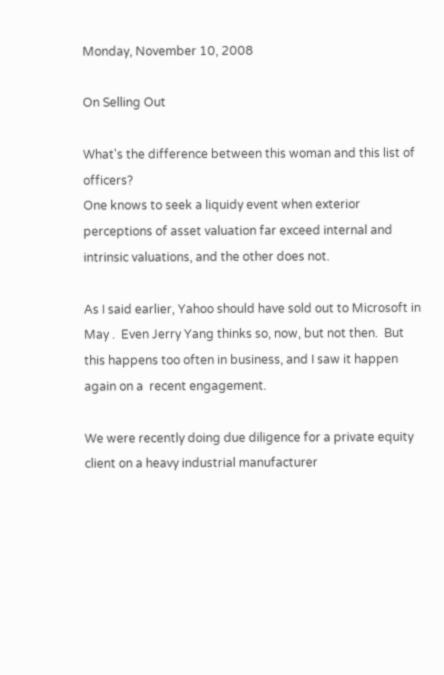Monday, November 10, 2008

On Selling Out

What's the difference between this woman and this list of officers?
One knows to seek a liquidy event when exterior perceptions of asset valuation far exceed internal and intrinsic valuations, and the other does not.

As I said earlier, Yahoo should have sold out to Microsoft in May .  Even Jerry Yang thinks so, now, but not then.  But this happens too often in business, and I saw it happen again on a  recent engagement.

We were recently doing due diligence for a private equity client on a heavy industrial manufacturer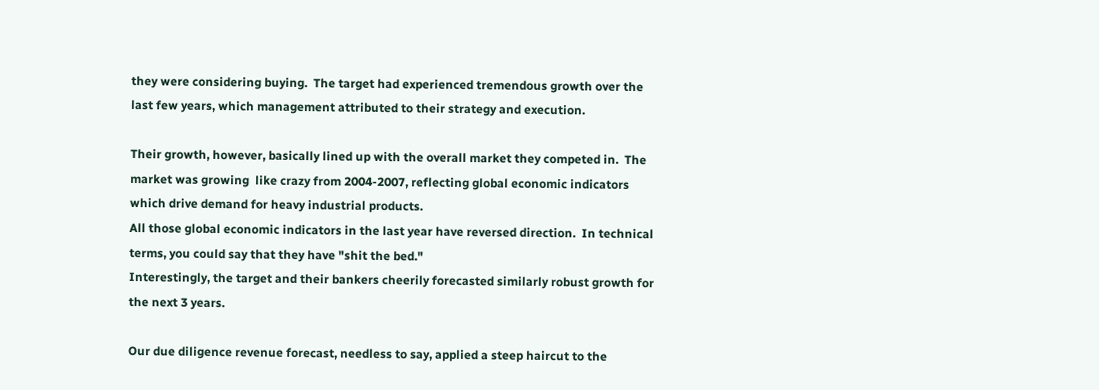they were considering buying.  The target had experienced tremendous growth over the last few years, which management attributed to their strategy and execution.

Their growth, however, basically lined up with the overall market they competed in.  The market was growing  like crazy from 2004-2007, reflecting global economic indicators which drive demand for heavy industrial products.
All those global economic indicators in the last year have reversed direction.  In technical terms, you could say that they have "shit the bed."
Interestingly, the target and their bankers cheerily forecasted similarly robust growth for the next 3 years.

Our due diligence revenue forecast, needless to say, applied a steep haircut to the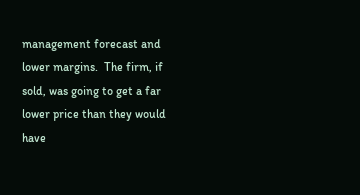management forecast and lower margins.  The firm, if sold, was going to get a far lower price than they would have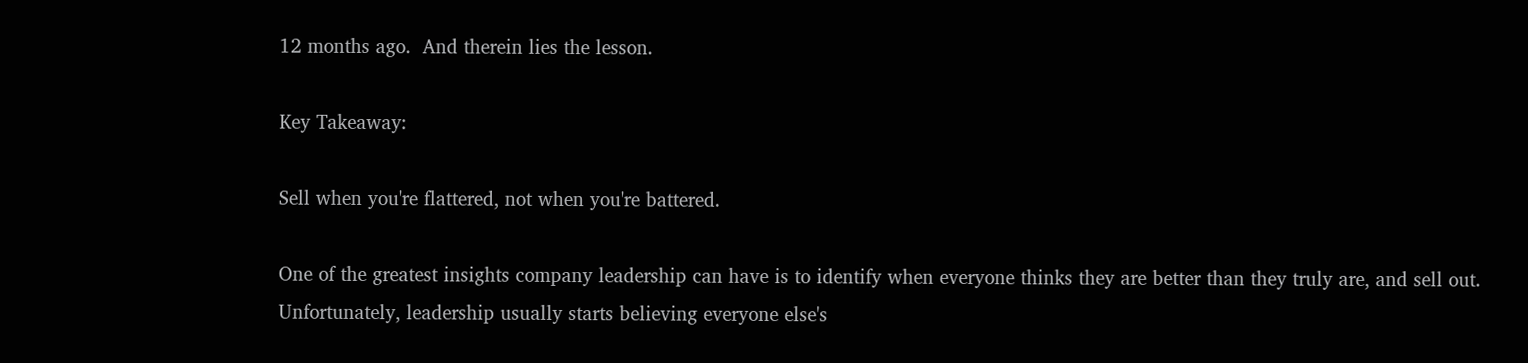12 months ago.  And therein lies the lesson.

Key Takeaway:

Sell when you're flattered, not when you're battered.

One of the greatest insights company leadership can have is to identify when everyone thinks they are better than they truly are, and sell out.  Unfortunately, leadership usually starts believing everyone else's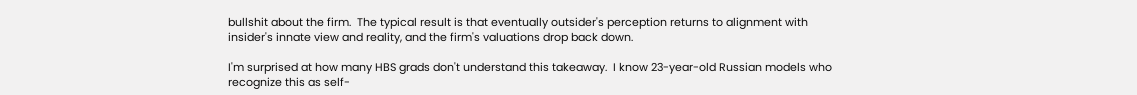bullshit about the firm.  The typical result is that eventually outsider's perception returns to alignment with insider's innate view and reality, and the firm's valuations drop back down.

I'm surprised at how many HBS grads don't understand this takeaway.  I know 23-year-old Russian models who recognize this as self-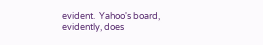evident.  Yahoo's board, evidently, does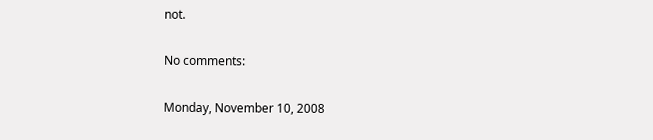not.

No comments:

Monday, November 10, 2008